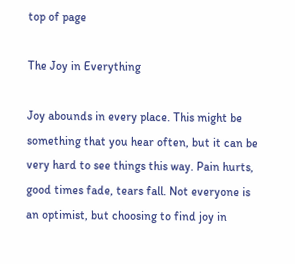top of page

The Joy in Everything

Joy abounds in every place. This might be something that you hear often, but it can be very hard to see things this way. Pain hurts, good times fade, tears fall. Not everyone is an optimist, but choosing to find joy in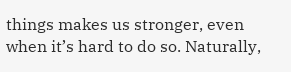things makes us stronger, even when it’s hard to do so. Naturally,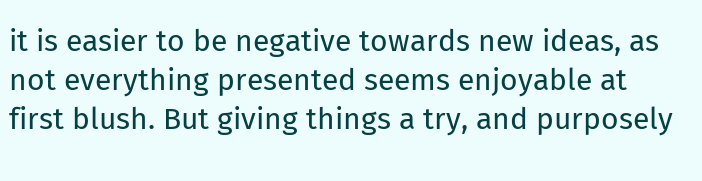it is easier to be negative towards new ideas, as not everything presented seems enjoyable at first blush. But giving things a try, and purposely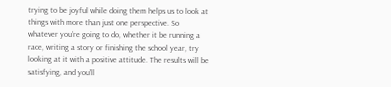trying to be joyful while doing them helps us to look at things with more than just one perspective. So whatever you’re going to do, whether it be running a race, writing a story or finishing the school year, try looking at it with a positive attitude. The results will be satisfying, and you’ll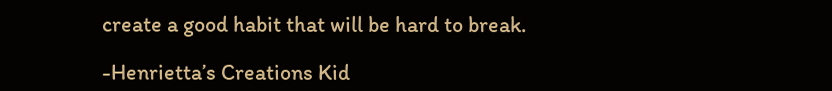create a good habit that will be hard to break.

-Henrietta’s Creations Kid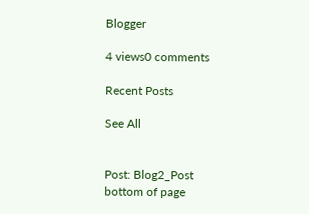Blogger

4 views0 comments

Recent Posts

See All


Post: Blog2_Post
bottom of page